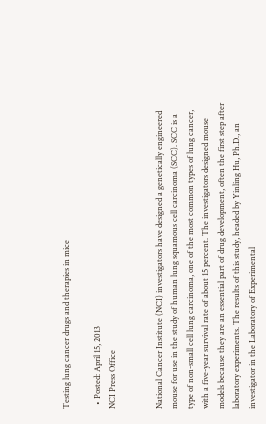Testing lung cancer drugs and therapies in mice

  • Posted: April 15, 2013
NCI Press Office


National Cancer Institute (NCI) investigators have designed a genetically engineered mouse for use in the study of human lung squamous cell carcinoma (SCC). SCC is a type of non-small cell lung carcinoma, one of the most common types of lung cancer, with a five-year survival rate of about 15 percent. The investigators designed mouse models because they are an essential part of drug development, often the first step after laboratory experiments. The results of this study, headed by Yinling Hu, Ph.D., an investigator in the Laboratory of Experimental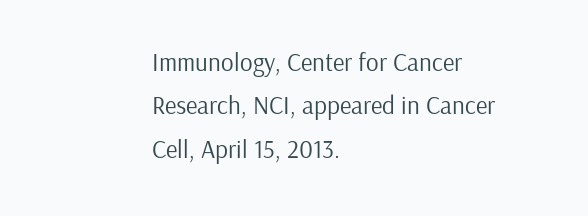Immunology, Center for Cancer Research, NCI, appeared in Cancer Cell, April 15, 2013.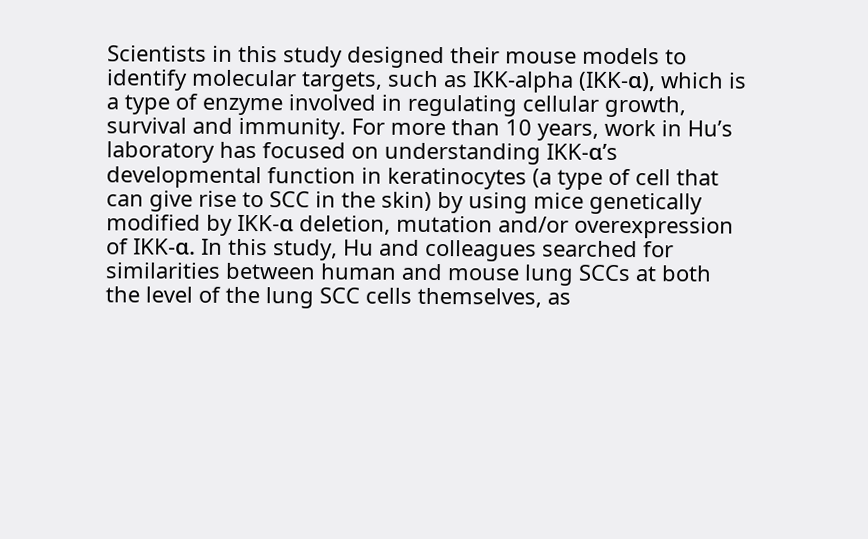Scientists in this study designed their mouse models to identify molecular targets, such as IKK-alpha (IKK-α), which is a type of enzyme involved in regulating cellular growth, survival and immunity. For more than 10 years, work in Hu’s laboratory has focused on understanding IKK-α’s developmental function in keratinocytes (a type of cell that can give rise to SCC in the skin) by using mice genetically modified by IKK-α deletion, mutation and/or overexpression of IKK-α. In this study, Hu and colleagues searched for similarities between human and mouse lung SCCs at both the level of the lung SCC cells themselves, as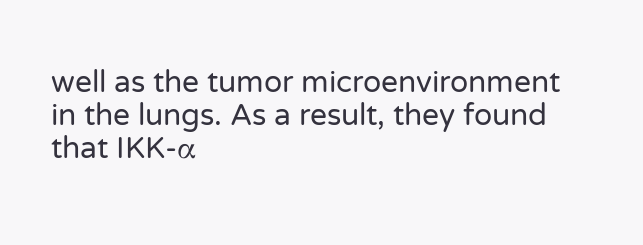well as the tumor microenvironment in the lungs. As a result, they found that IKK-α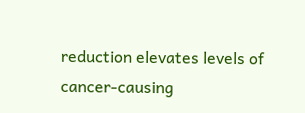reduction elevates levels of cancer-causing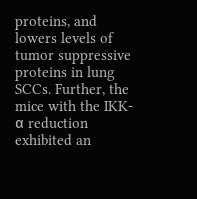proteins, and lowers levels of tumor suppressive proteins in lung SCCs. Further, the mice with the IKK-α reduction exhibited an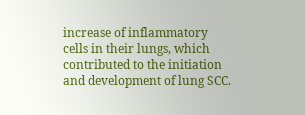increase of inflammatory cells in their lungs, which contributed to the initiation and development of lung SCC.